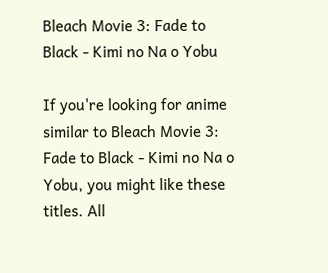Bleach Movie 3: Fade to Black - Kimi no Na o Yobu

If you're looking for anime similar to Bleach Movie 3: Fade to Black - Kimi no Na o Yobu, you might like these titles. All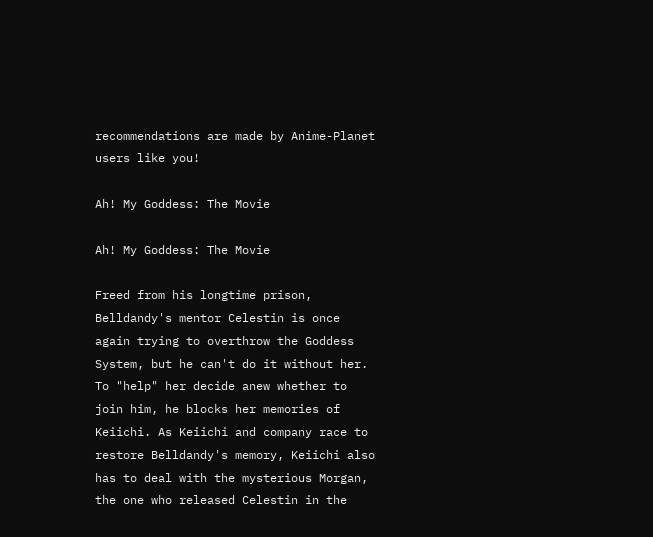recommendations are made by Anime-Planet users like you!

Ah! My Goddess: The Movie

Ah! My Goddess: The Movie

Freed from his longtime prison, Belldandy's mentor Celestin is once again trying to overthrow the Goddess System, but he can't do it without her. To "help" her decide anew whether to join him, he blocks her memories of Keiichi. As Keiichi and company race to restore Belldandy's memory, Keiichi also has to deal with the mysterious Morgan, the one who released Celestin in the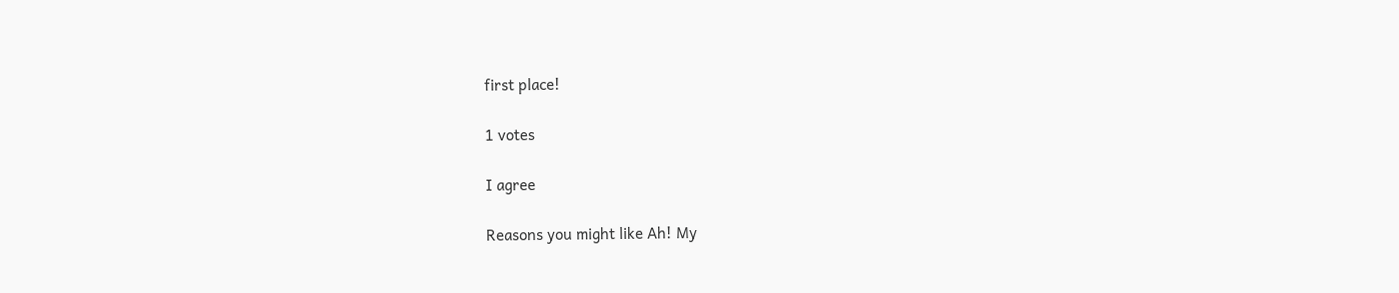first place!

1 votes

I agree

Reasons you might like Ah! My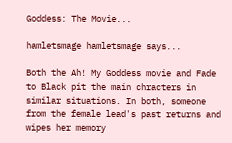Goddess: The Movie...

hamletsmage hamletsmage says...

Both the Ah! My Goddess movie and Fade to Black pit the main chracters in similar situations. In both, someone from the female lead's past returns and wipes her memory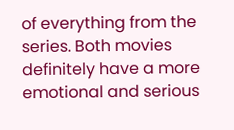of everything from the series. Both movies definitely have a more emotional and serious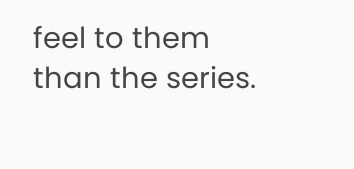feel to them than the series.